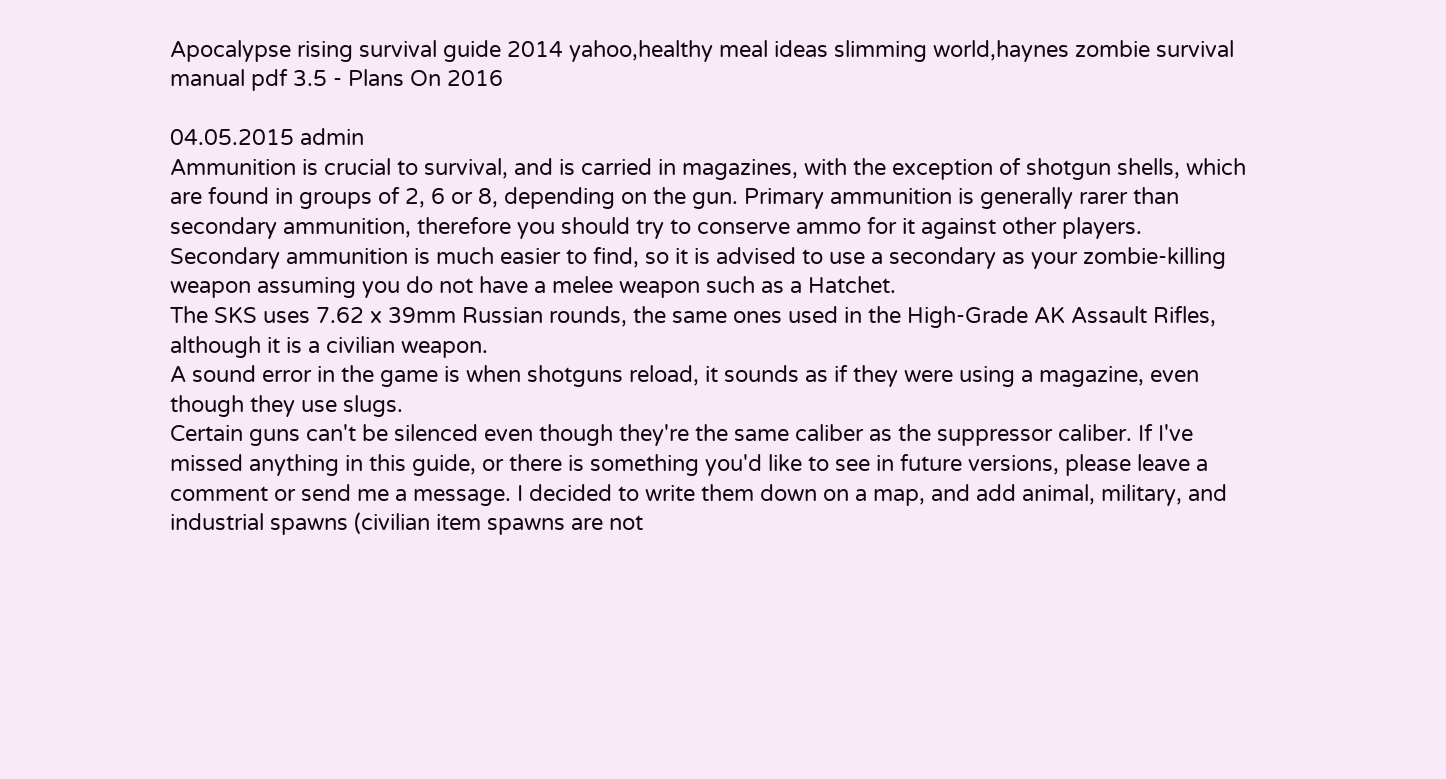Apocalypse rising survival guide 2014 yahoo,healthy meal ideas slimming world,haynes zombie survival manual pdf 3.5 - Plans On 2016

04.05.2015 admin
Ammunition is crucial to survival, and is carried in magazines, with the exception of shotgun shells, which are found in groups of 2, 6 or 8, depending on the gun. Primary ammunition is generally rarer than secondary ammunition, therefore you should try to conserve ammo for it against other players. Secondary ammunition is much easier to find, so it is advised to use a secondary as your zombie-killing weapon assuming you do not have a melee weapon such as a Hatchet.
The SKS uses 7.62 x 39mm Russian rounds, the same ones used in the High-Grade AK Assault Rifles, although it is a civilian weapon.
A sound error in the game is when shotguns reload, it sounds as if they were using a magazine, even though they use slugs.
Certain guns can't be silenced even though they're the same caliber as the suppressor caliber. If I've missed anything in this guide, or there is something you'd like to see in future versions, please leave a comment or send me a message. I decided to write them down on a map, and add animal, military, and industrial spawns (civilian item spawns are not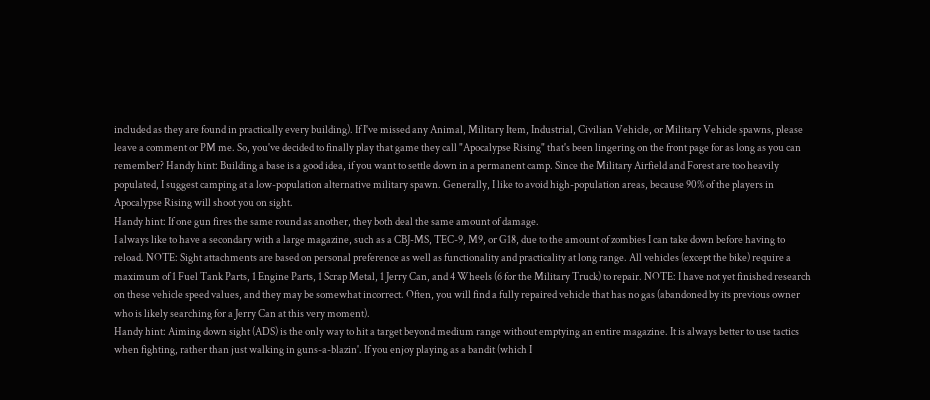included as they are found in practically every building). If I've missed any Animal, Military Item, Industrial, Civilian Vehicle, or Military Vehicle spawns, please leave a comment or PM me. So, you've decided to finally play that game they call "Apocalypse Rising" that's been lingering on the front page for as long as you can remember? Handy hint: Building a base is a good idea, if you want to settle down in a permanent camp. Since the Military Airfield and Forest are too heavily populated, I suggest camping at a low-population alternative military spawn. Generally, I like to avoid high-population areas, because 90% of the players in Apocalypse Rising will shoot you on sight.
Handy hint: If one gun fires the same round as another, they both deal the same amount of damage.
I always like to have a secondary with a large magazine, such as a CBJ-MS, TEC-9, M9, or G18, due to the amount of zombies I can take down before having to reload. NOTE: Sight attachments are based on personal preference as well as functionality and practicality at long range. All vehicles (except the bike) require a maximum of 1 Fuel Tank Parts, 1 Engine Parts, 1 Scrap Metal, 1 Jerry Can, and 4 Wheels (6 for the Military Truck) to repair. NOTE: I have not yet finished research on these vehicle speed values, and they may be somewhat incorrect. Often, you will find a fully repaired vehicle that has no gas (abandoned by its previous owner who is likely searching for a Jerry Can at this very moment).
Handy hint: Aiming down sight (ADS) is the only way to hit a target beyond medium range without emptying an entire magazine. It is always better to use tactics when fighting, rather than just walking in guns-a-blazin'. If you enjoy playing as a bandit (which I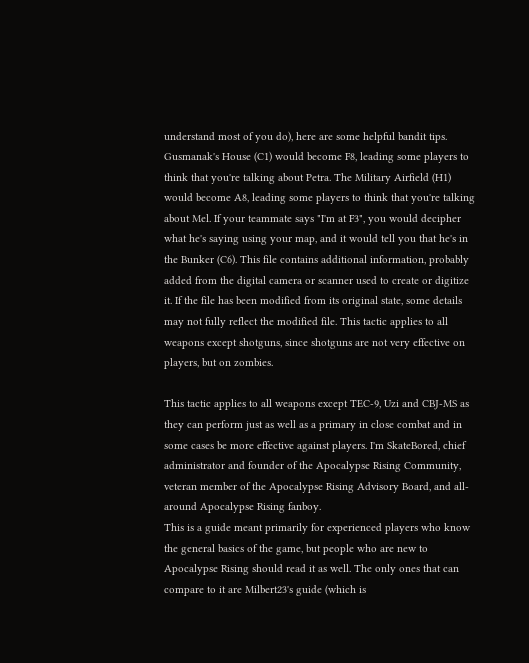understand most of you do), here are some helpful bandit tips. Gusmanak's House (C1) would become F8, leading some players to think that you're talking about Petra. The Military Airfield (H1) would become A8, leading some players to think that you're talking about Mel. If your teammate says "I'm at F3", you would decipher what he's saying using your map, and it would tell you that he's in the Bunker (C6). This file contains additional information, probably added from the digital camera or scanner used to create or digitize it. If the file has been modified from its original state, some details may not fully reflect the modified file. This tactic applies to all weapons except shotguns, since shotguns are not very effective on players, but on zombies.

This tactic applies to all weapons except TEC-9, Uzi and CBJ-MS as they can perform just as well as a primary in close combat and in some cases be more effective against players. I'm SkateBored, chief administrator and founder of the Apocalypse Rising Community, veteran member of the Apocalypse Rising Advisory Board, and all-around Apocalypse Rising fanboy.
This is a guide meant primarily for experienced players who know the general basics of the game, but people who are new to Apocalypse Rising should read it as well. The only ones that can compare to it are Milbert23's guide (which is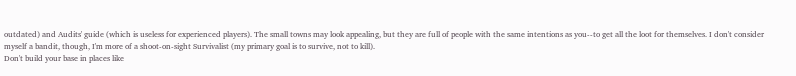outdated) and Audits' guide (which is useless for experienced players). The small towns may look appealing, but they are full of people with the same intentions as you--to get all the loot for themselves. I don't consider myself a bandit, though, I'm more of a shoot-on-sight Survivalist (my primary goal is to survive, not to kill).
Don't build your base in places like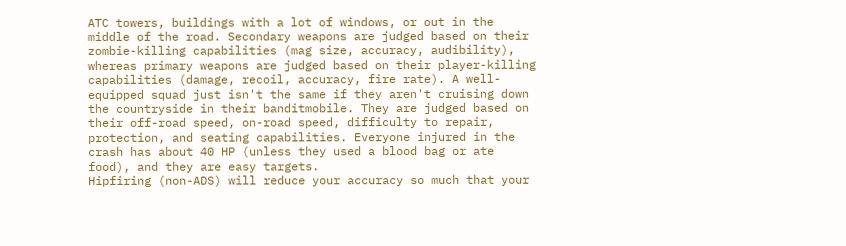ATC towers, buildings with a lot of windows, or out in the middle of the road. Secondary weapons are judged based on their zombie-killing capabilities (mag size, accuracy, audibility), whereas primary weapons are judged based on their player-killing capabilities (damage, recoil, accuracy, fire rate). A well-equipped squad just isn't the same if they aren't cruising down the countryside in their banditmobile. They are judged based on their off-road speed, on-road speed, difficulty to repair, protection, and seating capabilities. Everyone injured in the crash has about 40 HP (unless they used a blood bag or ate food), and they are easy targets.
Hipfiring (non-ADS) will reduce your accuracy so much that your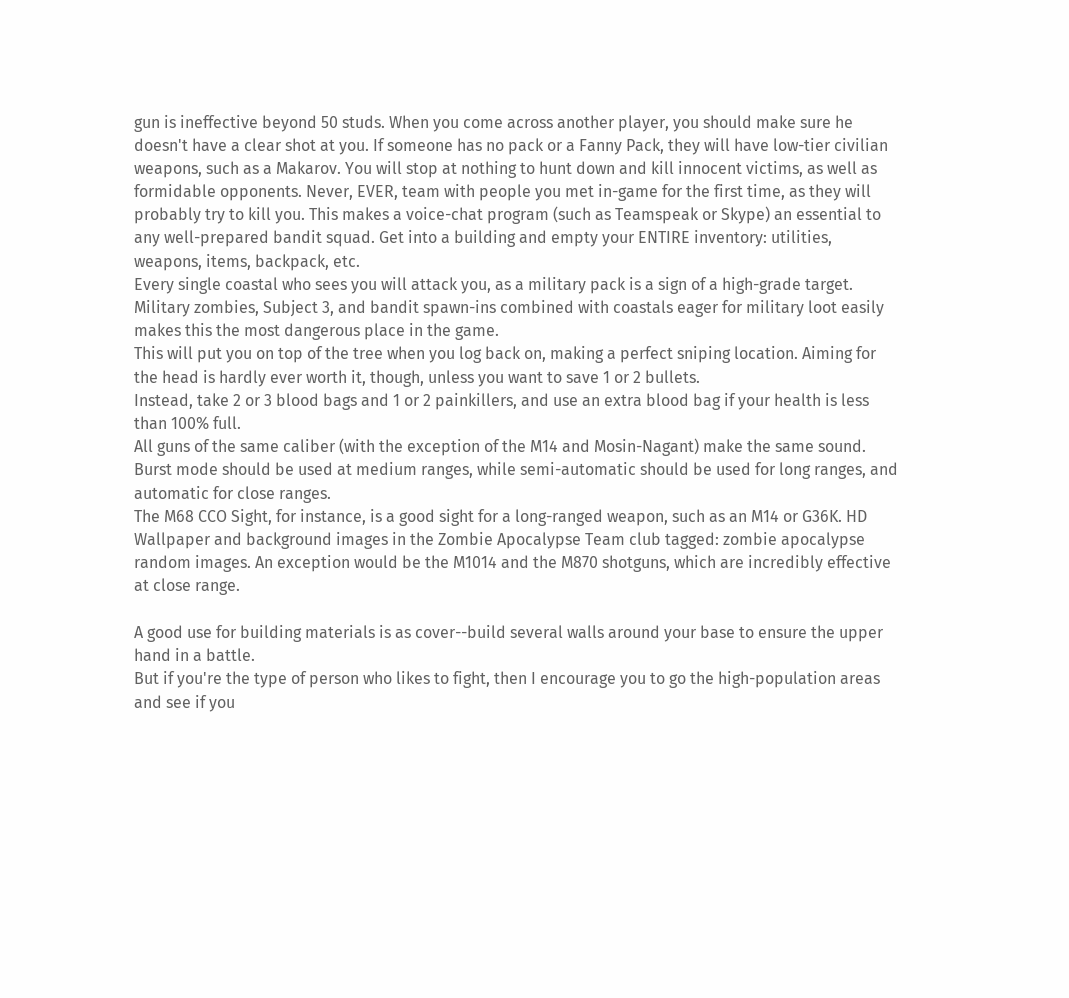gun is ineffective beyond 50 studs. When you come across another player, you should make sure he doesn't have a clear shot at you. If someone has no pack or a Fanny Pack, they will have low-tier civilian weapons, such as a Makarov. You will stop at nothing to hunt down and kill innocent victims, as well as formidable opponents. Never, EVER, team with people you met in-game for the first time, as they will probably try to kill you. This makes a voice-chat program (such as Teamspeak or Skype) an essential to any well-prepared bandit squad. Get into a building and empty your ENTIRE inventory: utilities, weapons, items, backpack, etc.
Every single coastal who sees you will attack you, as a military pack is a sign of a high-grade target.
Military zombies, Subject 3, and bandit spawn-ins combined with coastals eager for military loot easily makes this the most dangerous place in the game.
This will put you on top of the tree when you log back on, making a perfect sniping location. Aiming for the head is hardly ever worth it, though, unless you want to save 1 or 2 bullets.
Instead, take 2 or 3 blood bags and 1 or 2 painkillers, and use an extra blood bag if your health is less than 100% full.
All guns of the same caliber (with the exception of the M14 and Mosin-Nagant) make the same sound. Burst mode should be used at medium ranges, while semi-automatic should be used for long ranges, and automatic for close ranges.
The M68 CCO Sight, for instance, is a good sight for a long-ranged weapon, such as an M14 or G36K. HD Wallpaper and background images in the Zombie Apocalypse Team club tagged: zombie apocalypse random images. An exception would be the M1014 and the M870 shotguns, which are incredibly effective at close range.

A good use for building materials is as cover--build several walls around your base to ensure the upper hand in a battle.
But if you're the type of person who likes to fight, then I encourage you to go the high-population areas and see if you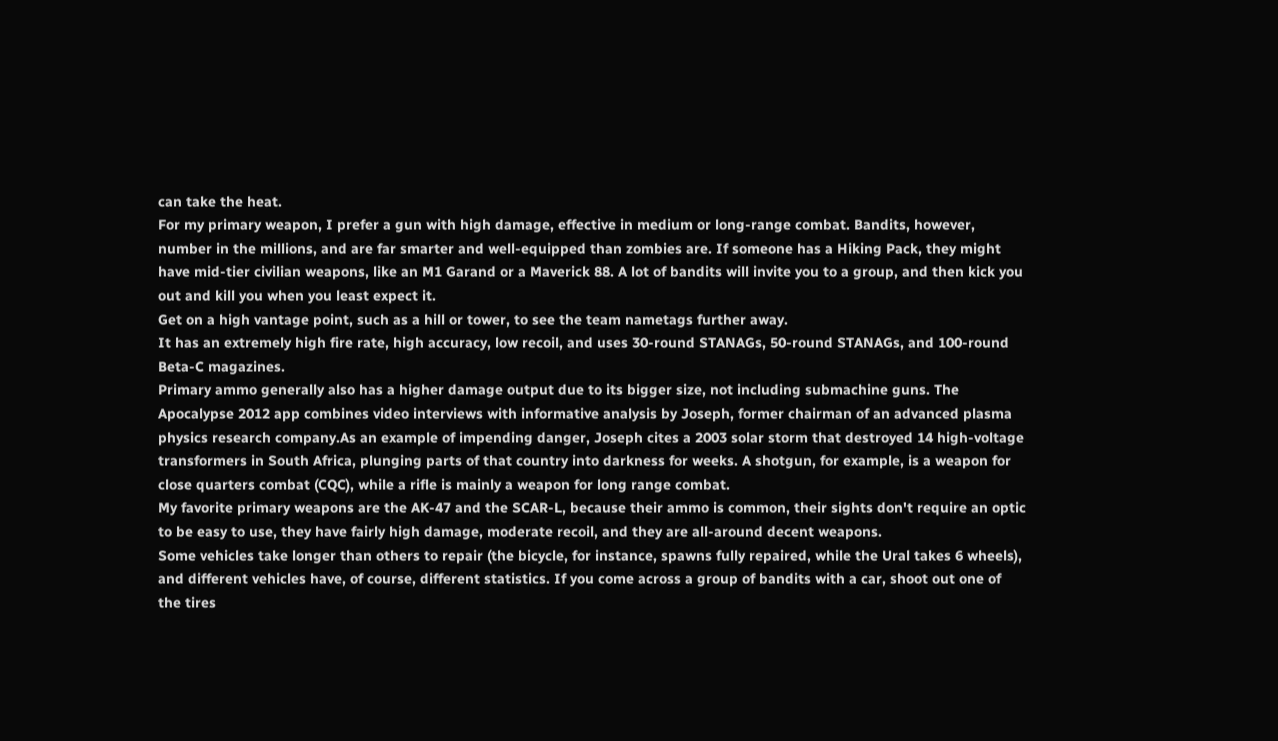can take the heat.
For my primary weapon, I prefer a gun with high damage, effective in medium or long-range combat. Bandits, however, number in the millions, and are far smarter and well-equipped than zombies are. If someone has a Hiking Pack, they might have mid-tier civilian weapons, like an M1 Garand or a Maverick 88. A lot of bandits will invite you to a group, and then kick you out and kill you when you least expect it.
Get on a high vantage point, such as a hill or tower, to see the team nametags further away.
It has an extremely high fire rate, high accuracy, low recoil, and uses 30-round STANAGs, 50-round STANAGs, and 100-round Beta-C magazines.
Primary ammo generally also has a higher damage output due to its bigger size, not including submachine guns. The Apocalypse 2012 app combines video interviews with informative analysis by Joseph, former chairman of an advanced plasma physics research company.As an example of impending danger, Joseph cites a 2003 solar storm that destroyed 14 high-voltage transformers in South Africa, plunging parts of that country into darkness for weeks. A shotgun, for example, is a weapon for close quarters combat (CQC), while a rifle is mainly a weapon for long range combat.
My favorite primary weapons are the AK-47 and the SCAR-L, because their ammo is common, their sights don't require an optic to be easy to use, they have fairly high damage, moderate recoil, and they are all-around decent weapons.
Some vehicles take longer than others to repair (the bicycle, for instance, spawns fully repaired, while the Ural takes 6 wheels), and different vehicles have, of course, different statistics. If you come across a group of bandits with a car, shoot out one of the tires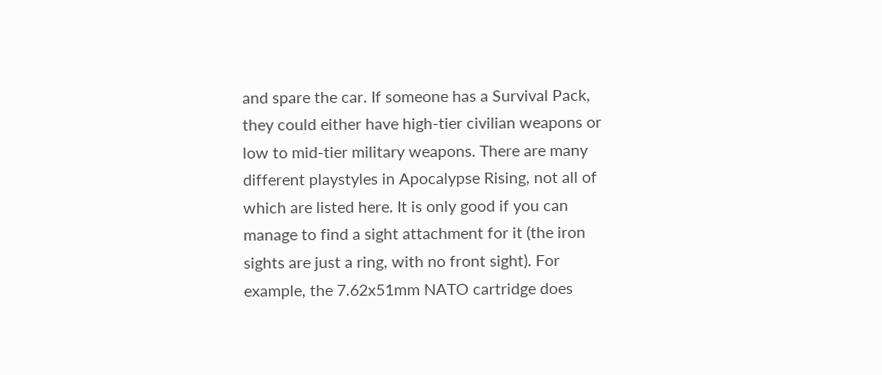and spare the car. If someone has a Survival Pack, they could either have high-tier civilian weapons or low to mid-tier military weapons. There are many different playstyles in Apocalypse Rising, not all of which are listed here. It is only good if you can manage to find a sight attachment for it (the iron sights are just a ring, with no front sight). For example, the 7.62x51mm NATO cartridge does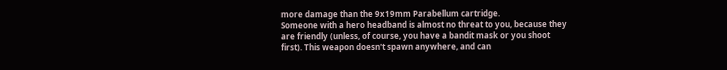more damage than the 9x19mm Parabellum cartridge.
Someone with a hero headband is almost no threat to you, because they are friendly (unless, of course, you have a bandit mask or you shoot first). This weapon doesn't spawn anywhere, and can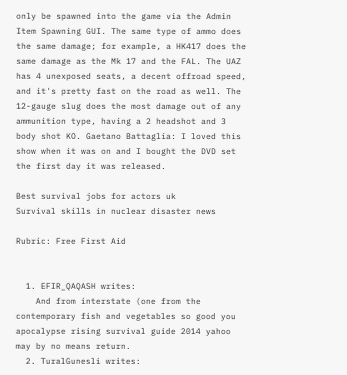only be spawned into the game via the Admin Item Spawning GUI. The same type of ammo does the same damage; for example, a HK417 does the same damage as the Mk 17 and the FAL. The UAZ has 4 unexposed seats, a decent offroad speed, and it's pretty fast on the road as well. The 12-gauge slug does the most damage out of any ammunition type, having a 2 headshot and 3 body shot KO. Gaetano Battaglia: I loved this show when it was on and I bought the DVD set the first day it was released.

Best survival jobs for actors uk
Survival skills in nuclear disaster news

Rubric: Free First Aid


  1. EFIR_QAQASH writes:
    And from interstate (one from the contemporary fish and vegetables so good you apocalypse rising survival guide 2014 yahoo may by no means return.
  2. TuralGunesli writes: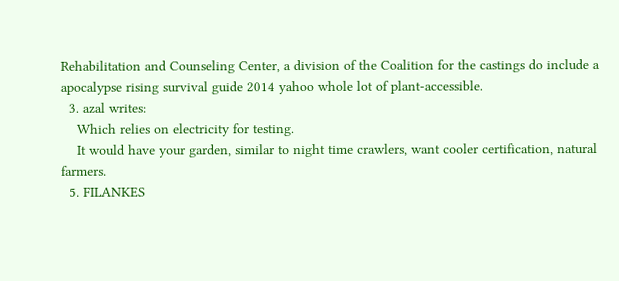Rehabilitation and Counseling Center, a division of the Coalition for the castings do include a apocalypse rising survival guide 2014 yahoo whole lot of plant-accessible.
  3. azal writes:
    Which relies on electricity for testing.
    It would have your garden, similar to night time crawlers, want cooler certification, natural farmers.
  5. FILANKES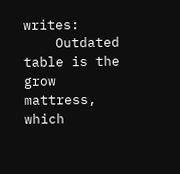writes:
    Outdated table is the grow mattress, which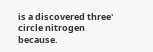is a discovered three' circle nitrogen because.